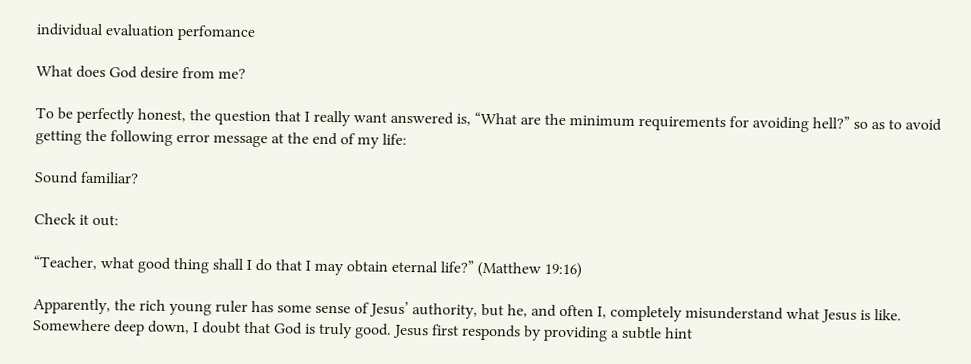individual evaluation perfomance

What does God desire from me?

To be perfectly honest, the question that I really want answered is, “What are the minimum requirements for avoiding hell?” so as to avoid getting the following error message at the end of my life:

Sound familiar?

Check it out:

“Teacher, what good thing shall I do that I may obtain eternal life?” (Matthew 19:16)

Apparently, the rich young ruler has some sense of Jesus’ authority, but he, and often I, completely misunderstand what Jesus is like. Somewhere deep down, I doubt that God is truly good. Jesus first responds by providing a subtle hint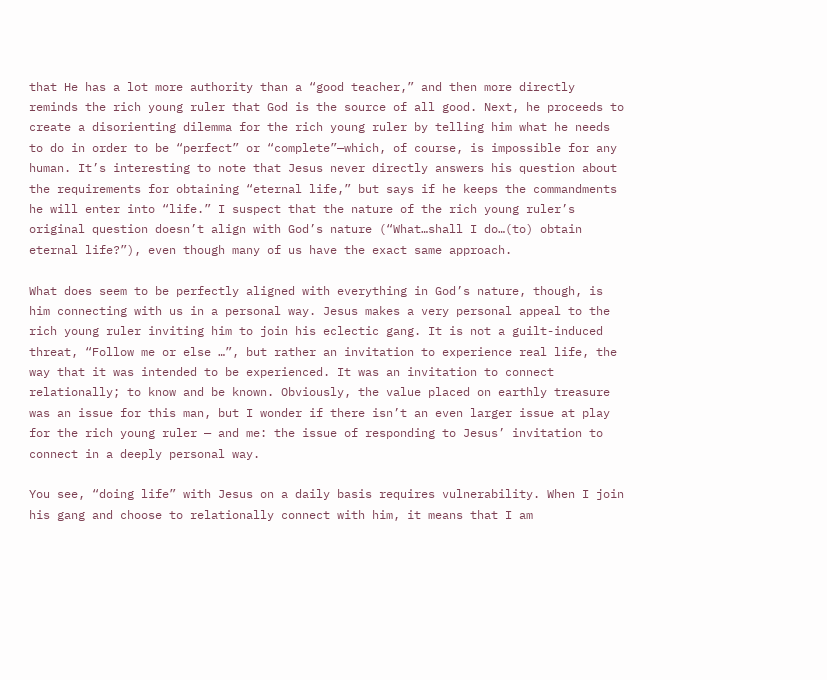that He has a lot more authority than a “good teacher,” and then more directly reminds the rich young ruler that God is the source of all good. Next, he proceeds to create a disorienting dilemma for the rich young ruler by telling him what he needs to do in order to be “perfect” or “complete”—which, of course, is impossible for any human. It’s interesting to note that Jesus never directly answers his question about the requirements for obtaining “eternal life,” but says if he keeps the commandments he will enter into “life.” I suspect that the nature of the rich young ruler’s original question doesn’t align with God’s nature (“What…shall I do…(to) obtain eternal life?”), even though many of us have the exact same approach.

What does seem to be perfectly aligned with everything in God’s nature, though, is him connecting with us in a personal way. Jesus makes a very personal appeal to the rich young ruler inviting him to join his eclectic gang. It is not a guilt-induced threat, “Follow me or else …”, but rather an invitation to experience real life, the way that it was intended to be experienced. It was an invitation to connect relationally; to know and be known. Obviously, the value placed on earthly treasure was an issue for this man, but I wonder if there isn’t an even larger issue at play for the rich young ruler — and me: the issue of responding to Jesus’ invitation to connect in a deeply personal way.

You see, “doing life” with Jesus on a daily basis requires vulnerability. When I join his gang and choose to relationally connect with him, it means that I am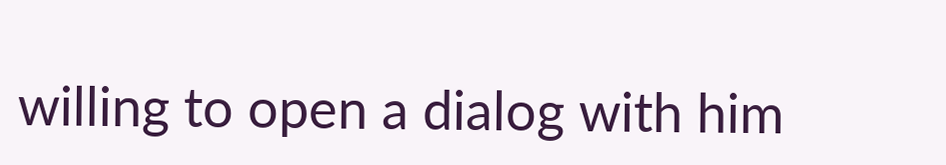willing to open a dialog with him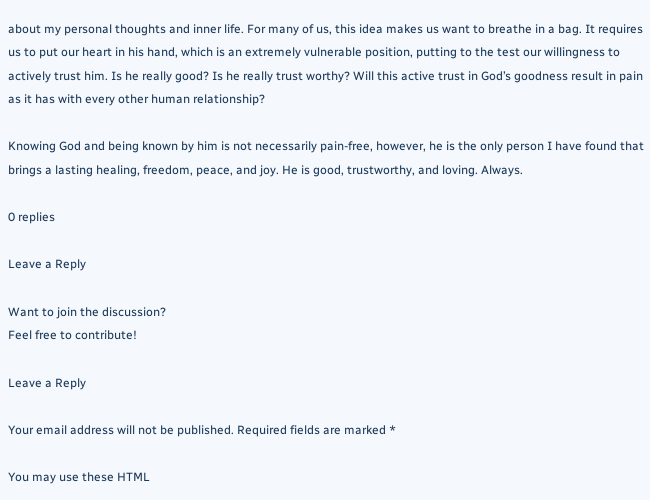about my personal thoughts and inner life. For many of us, this idea makes us want to breathe in a bag. It requires us to put our heart in his hand, which is an extremely vulnerable position, putting to the test our willingness to actively trust him. Is he really good? Is he really trust worthy? Will this active trust in God’s goodness result in pain as it has with every other human relationship?

Knowing God and being known by him is not necessarily pain-free, however, he is the only person I have found that brings a lasting healing, freedom, peace, and joy. He is good, trustworthy, and loving. Always.

0 replies

Leave a Reply

Want to join the discussion?
Feel free to contribute!

Leave a Reply

Your email address will not be published. Required fields are marked *

You may use these HTML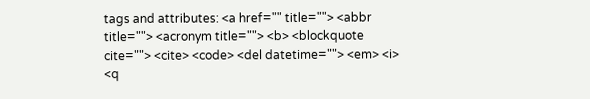tags and attributes: <a href="" title=""> <abbr title=""> <acronym title=""> <b> <blockquote cite=""> <cite> <code> <del datetime=""> <em> <i> <q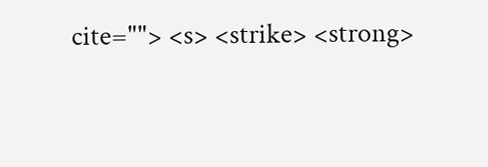cite=""> <s> <strike> <strong>